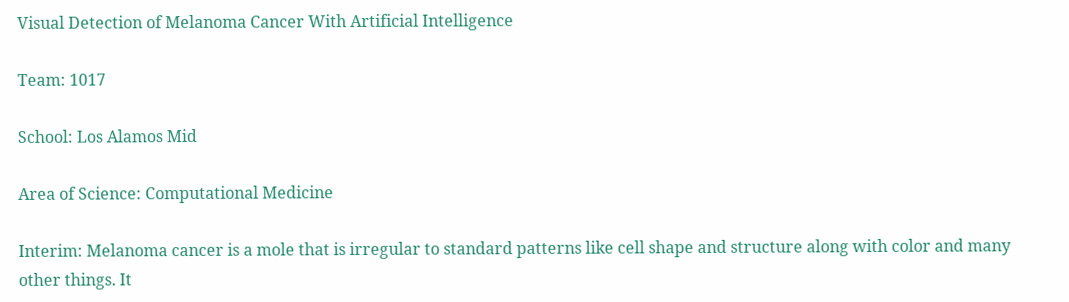Visual Detection of Melanoma Cancer With Artificial Intelligence

Team: 1017

School: Los Alamos Mid

Area of Science: Computational Medicine

Interim: Melanoma cancer is a mole that is irregular to standard patterns like cell shape and structure along with color and many other things. It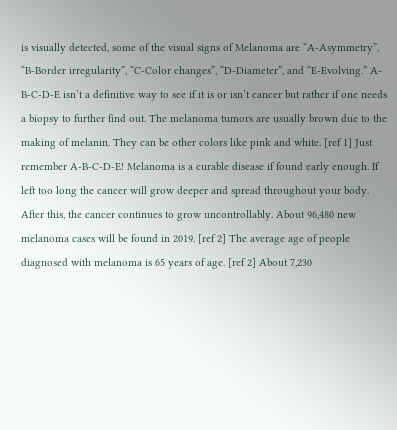is visually detected, some of the visual signs of Melanoma are “A-Asymmetry”, “B-Border irregularity”, “C-Color changes”, “D-Diameter”, and “E-Evolving.” A-B-C-D-E isn’t a definitive way to see if it is or isn’t cancer but rather if one needs a biopsy to further find out. The melanoma tumors are usually brown due to the making of melanin. They can be other colors like pink and white. [ref 1] Just remember A-B-C-D-E! Melanoma is a curable disease if found early enough. If left too long the cancer will grow deeper and spread throughout your body. After this, the cancer continues to grow uncontrollably. About 96,480 new melanoma cases will be found in 2019. [ref 2] The average age of people diagnosed with melanoma is 65 years of age. [ref 2] About 7,230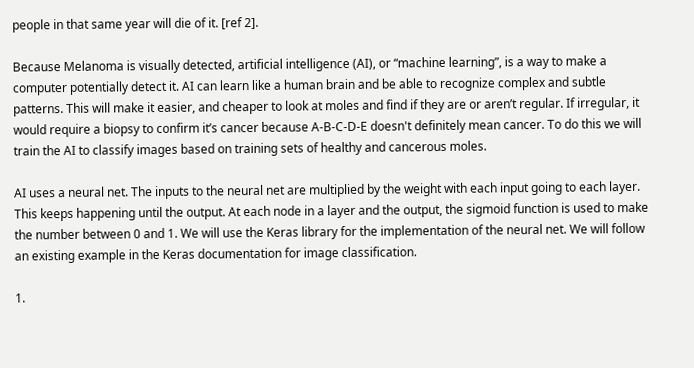people in that same year will die of it. [ref 2].

Because Melanoma is visually detected, artificial intelligence (AI), or “machine learning”, is a way to make a computer potentially detect it. AI can learn like a human brain and be able to recognize complex and subtle patterns. This will make it easier, and cheaper to look at moles and find if they are or aren’t regular. If irregular, it would require a biopsy to confirm it’s cancer because A-B-C-D-E doesn't definitely mean cancer. To do this we will train the AI to classify images based on training sets of healthy and cancerous moles.

AI uses a neural net. The inputs to the neural net are multiplied by the weight with each input going to each layer. This keeps happening until the output. At each node in a layer and the output, the sigmoid function is used to make the number between 0 and 1. We will use the Keras library for the implementation of the neural net. We will follow an existing example in the Keras documentation for image classification.

1.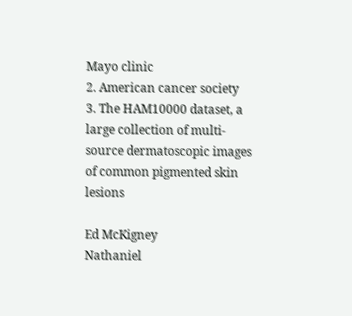Mayo clinic
2. American cancer society
3. The HAM10000 dataset, a large collection of multi-source dermatoscopic images of common pigmented skin lesions

Ed McKigney
Nathaniel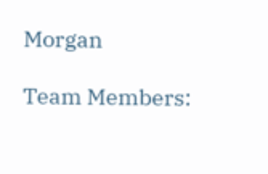Morgan

Team Members: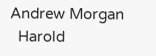Andrew Morgan
  Harold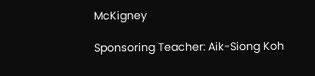McKigney

Sponsoring Teacher: Aik-Siong Koh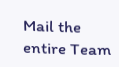Mail the entire Team